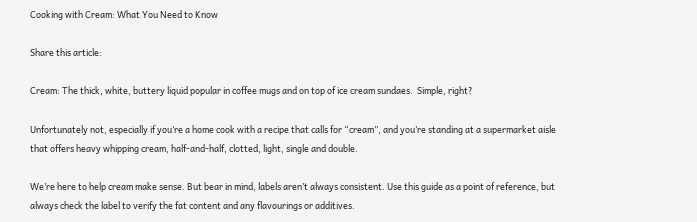Cooking with Cream: What You Need to Know

Share this article:

Cream: The thick, white, buttery liquid popular in coffee mugs and on top of ice cream sundaes.  Simple, right?

Unfortunately not, especially if you’re a home cook with a recipe that calls for “cream”, and you’re standing at a supermarket aisle that offers heavy whipping cream, half-and-half, clotted, light, single and double.

We’re here to help cream make sense. But bear in mind, labels aren’t always consistent. Use this guide as a point of reference, but always check the label to verify the fat content and any flavourings or additives.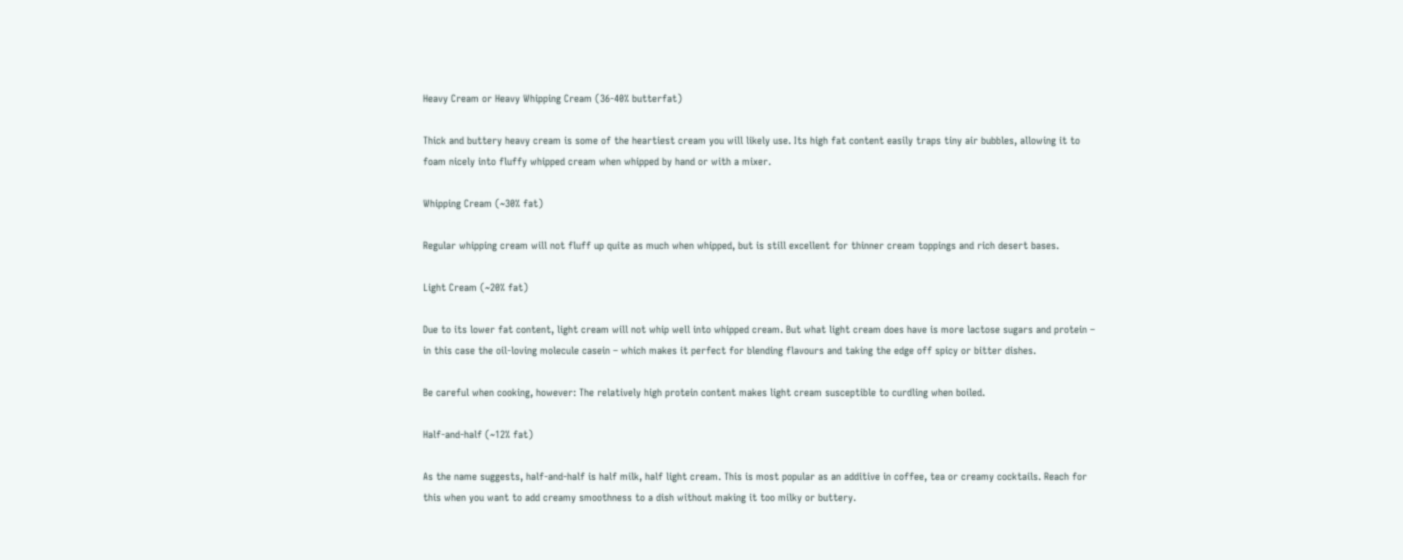Heavy Cream or Heavy Whipping Cream (36-40% butterfat)

Thick and buttery heavy cream is some of the heartiest cream you will likely use. Its high fat content easily traps tiny air bubbles, allowing it to foam nicely into fluffy whipped cream when whipped by hand or with a mixer.

Whipping Cream (~30% fat)

Regular whipping cream will not fluff up quite as much when whipped, but is still excellent for thinner cream toppings and rich desert bases.

Light Cream (~20% fat)

Due to its lower fat content, light cream will not whip well into whipped cream. But what light cream does have is more lactose sugars and protein – in this case the oil-loving molecule casein – which makes it perfect for blending flavours and taking the edge off spicy or bitter dishes.

Be careful when cooking, however: The relatively high protein content makes light cream susceptible to curdling when boiled.

Half-and-half (~12% fat)

As the name suggests, half-and-half is half milk, half light cream. This is most popular as an additive in coffee, tea or creamy cocktails. Reach for this when you want to add creamy smoothness to a dish without making it too milky or buttery.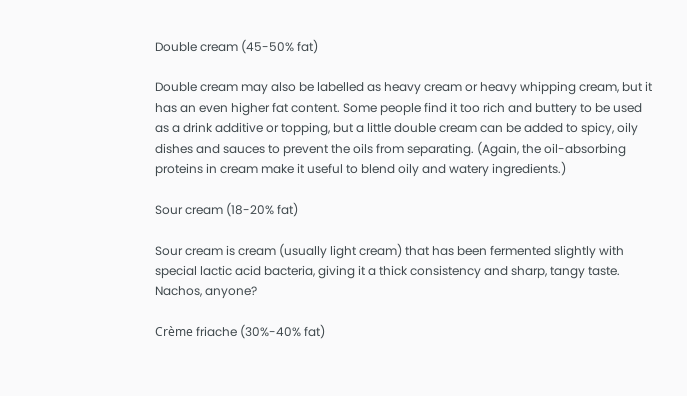Double cream (45-50% fat)

Double cream may also be labelled as heavy cream or heavy whipping cream, but it has an even higher fat content. Some people find it too rich and buttery to be used as a drink additive or topping, but a little double cream can be added to spicy, oily dishes and sauces to prevent the oils from separating. (Again, the oil-absorbing proteins in cream make it useful to blend oily and watery ingredients.)

Sour cream (18-20% fat)

Sour cream is cream (usually light cream) that has been fermented slightly with special lactic acid bacteria, giving it a thick consistency and sharp, tangy taste. Nachos, anyone?

Crème friache (30%-40% fat)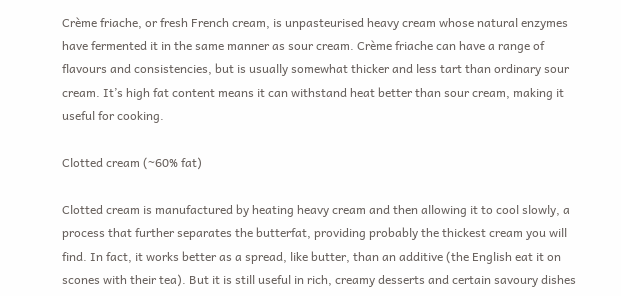Crème friache, or fresh French cream, is unpasteurised heavy cream whose natural enzymes have fermented it in the same manner as sour cream. Crème friache can have a range of flavours and consistencies, but is usually somewhat thicker and less tart than ordinary sour cream. It’s high fat content means it can withstand heat better than sour cream, making it useful for cooking.

Clotted cream (~60% fat)

Clotted cream is manufactured by heating heavy cream and then allowing it to cool slowly, a process that further separates the butterfat, providing probably the thickest cream you will find. In fact, it works better as a spread, like butter, than an additive (the English eat it on scones with their tea). But it is still useful in rich, creamy desserts and certain savoury dishes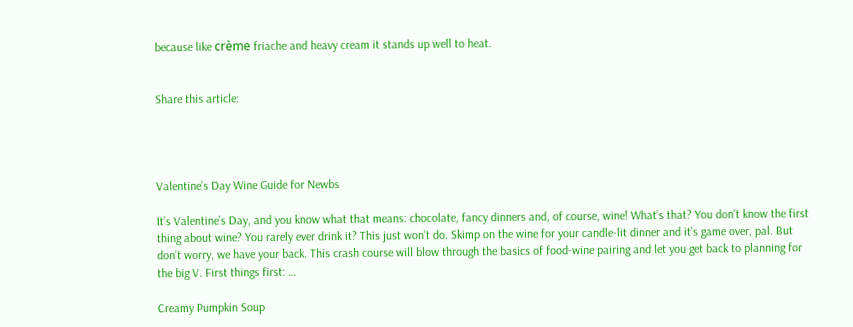because like crème friache and heavy cream it stands up well to heat.


Share this article:




Valentine’s Day Wine Guide for Newbs

It’s Valentine’s Day, and you know what that means: chocolate, fancy dinners and, of course, wine! What’s that? You don’t know the first thing about wine? You rarely ever drink it? This just won’t do. Skimp on the wine for your candle-lit dinner and it’s game over, pal. But don’t worry, we have your back. This crash course will blow through the basics of food-wine pairing and let you get back to planning for the big V. First things first: …

Creamy Pumpkin Soup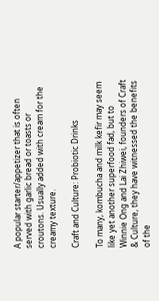A popular starter/appetizer that is often served with garlic bread or toasts or croutons. Usually added with cream for the creamy texture.

Craft and Culture: Probiotic Drinks

To many, kombucha and milk kefir may seem like yet another superfood fad, but to Winnie Ong and Lai Zhiwei, founders of Craft & Culture, they have witnessed the benefits of the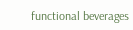functional beverages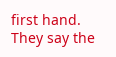first hand. They say the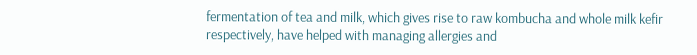fermentation of tea and milk, which gives rise to raw kombucha and whole milk kefir respectively, have helped with managing allergies and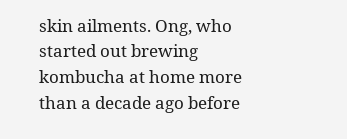skin ailments. Ong, who started out brewing kombucha at home more than a decade ago before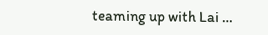teaming up with Lai …